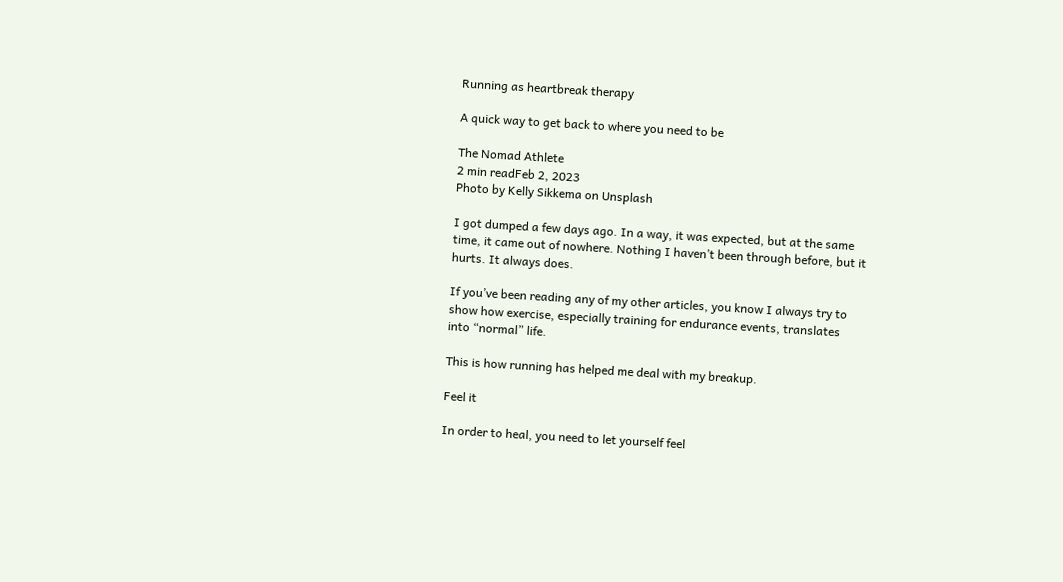Running as heartbreak therapy

A quick way to get back to where you need to be

The Nomad Athlete
2 min readFeb 2, 2023
Photo by Kelly Sikkema on Unsplash

I got dumped a few days ago. In a way, it was expected, but at the same time, it came out of nowhere. Nothing I haven’t been through before, but it hurts. It always does.

If you’ve been reading any of my other articles, you know I always try to show how exercise, especially training for endurance events, translates into “normal” life.

This is how running has helped me deal with my breakup.

Feel it

In order to heal, you need to let yourself feel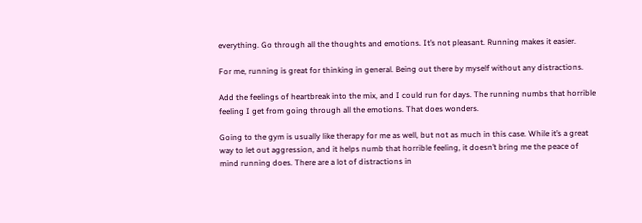everything. Go through all the thoughts and emotions. It’s not pleasant. Running makes it easier.

For me, running is great for thinking in general. Being out there by myself without any distractions.

Add the feelings of heartbreak into the mix, and I could run for days. The running numbs that horrible feeling I get from going through all the emotions. That does wonders.

Going to the gym is usually like therapy for me as well, but not as much in this case. While it’s a great way to let out aggression, and it helps numb that horrible feeling, it doesn’t bring me the peace of mind running does. There are a lot of distractions in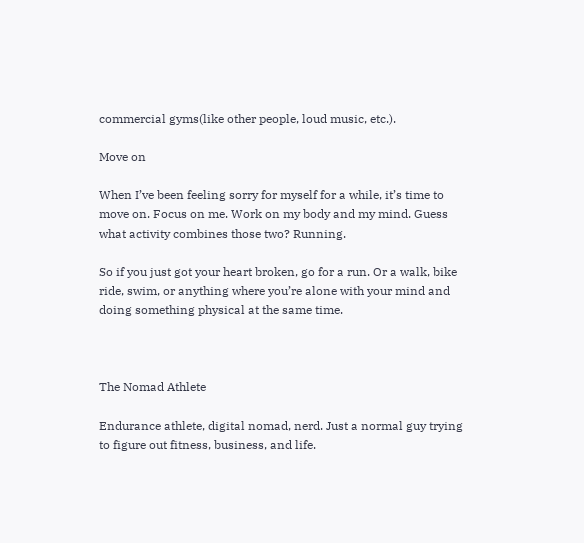commercial gyms(like other people, loud music, etc.).

Move on

When I’ve been feeling sorry for myself for a while, it’s time to move on. Focus on me. Work on my body and my mind. Guess what activity combines those two? Running.

So if you just got your heart broken, go for a run. Or a walk, bike ride, swim, or anything where you’re alone with your mind and doing something physical at the same time.



The Nomad Athlete

Endurance athlete, digital nomad, nerd. Just a normal guy trying to figure out fitness, business, and life.